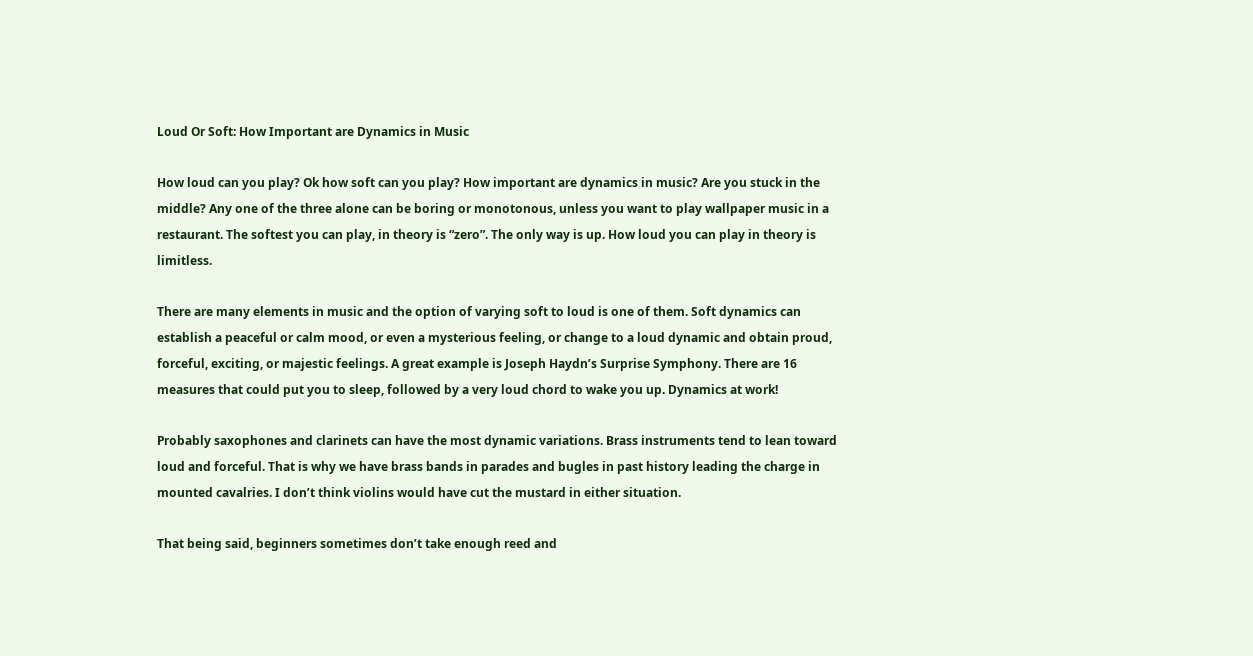Loud Or Soft: How Important are Dynamics in Music

How loud can you play? Ok how soft can you play? How important are dynamics in music? Are you stuck in the middle? Any one of the three alone can be boring or monotonous, unless you want to play wallpaper music in a restaurant. The softest you can play, in theory is “zero”. The only way is up. How loud you can play in theory is limitless.

There are many elements in music and the option of varying soft to loud is one of them. Soft dynamics can establish a peaceful or calm mood, or even a mysterious feeling, or change to a loud dynamic and obtain proud, forceful, exciting, or majestic feelings. A great example is Joseph Haydn’s Surprise Symphony. There are 16 measures that could put you to sleep, followed by a very loud chord to wake you up. Dynamics at work!

Probably saxophones and clarinets can have the most dynamic variations. Brass instruments tend to lean toward loud and forceful. That is why we have brass bands in parades and bugles in past history leading the charge in mounted cavalries. I don’t think violins would have cut the mustard in either situation.

That being said, beginners sometimes don’t take enough reed and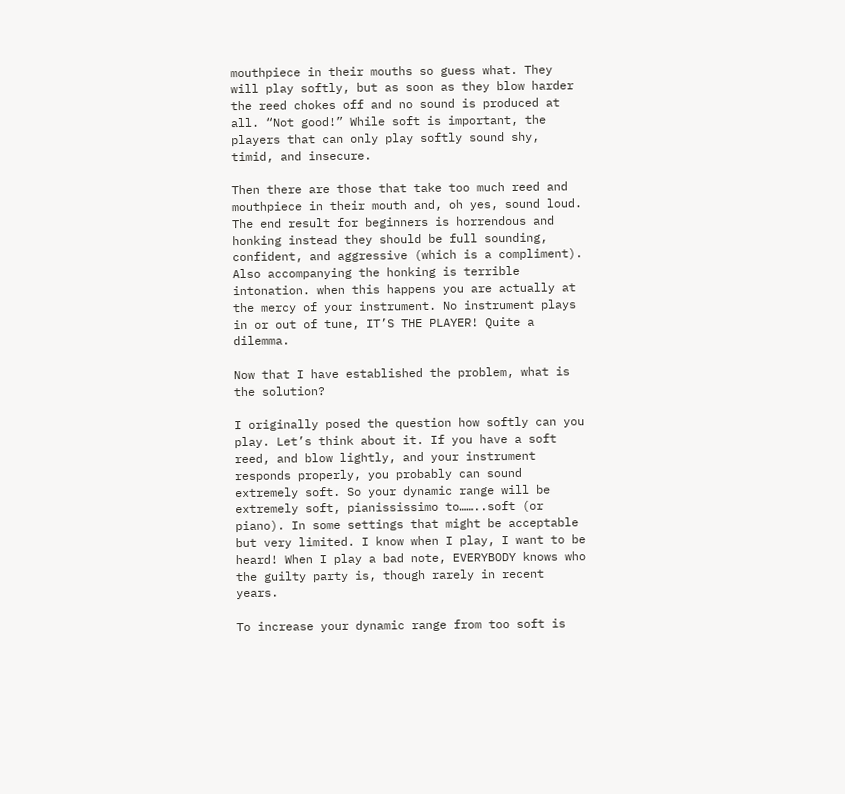mouthpiece in their mouths so guess what. They will play softly, but as soon as they blow harder the reed chokes off and no sound is produced at all. “Not good!” While soft is important, the players that can only play softly sound shy, timid, and insecure.

Then there are those that take too much reed and mouthpiece in their mouth and, oh yes, sound loud. The end result for beginners is horrendous and honking instead they should be full sounding, confident, and aggressive (which is a compliment). Also accompanying the honking is terrible intonation. when this happens you are actually at the mercy of your instrument. No instrument plays in or out of tune, IT’S THE PLAYER! Quite a dilemma.

Now that I have established the problem, what is the solution?

I originally posed the question how softly can you play. Let’s think about it. If you have a soft reed, and blow lightly, and your instrument responds properly, you probably can sound extremely soft. So your dynamic range will be extremely soft, pianississimo to……..soft (or piano). In some settings that might be acceptable but very limited. I know when I play, I want to be heard! When I play a bad note, EVERYBODY knows who the guilty party is, though rarely in recent years.

To increase your dynamic range from too soft is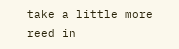take a little more reed in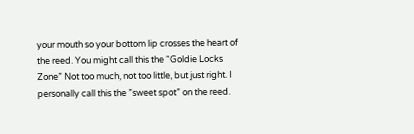your mouth so your bottom lip crosses the heart of the reed. You might call this the “Goldie Locks Zone” Not too much, not too little, but just right. I personally call this the ”sweet spot” on the reed.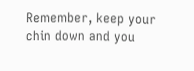Remember, keep your chin down and you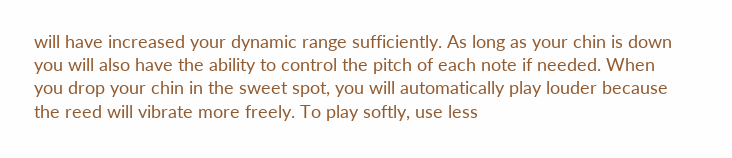will have increased your dynamic range sufficiently. As long as your chin is down you will also have the ability to control the pitch of each note if needed. When you drop your chin in the sweet spot, you will automatically play louder because the reed will vibrate more freely. To play softly, use less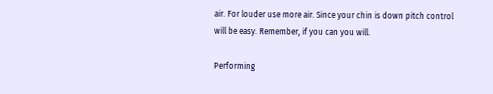air. For louder use more air. Since your chin is down pitch control will be easy. Remember, if you can you will.

Performing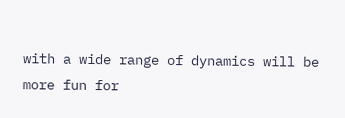with a wide range of dynamics will be more fun for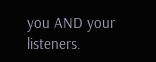you AND your listeners.